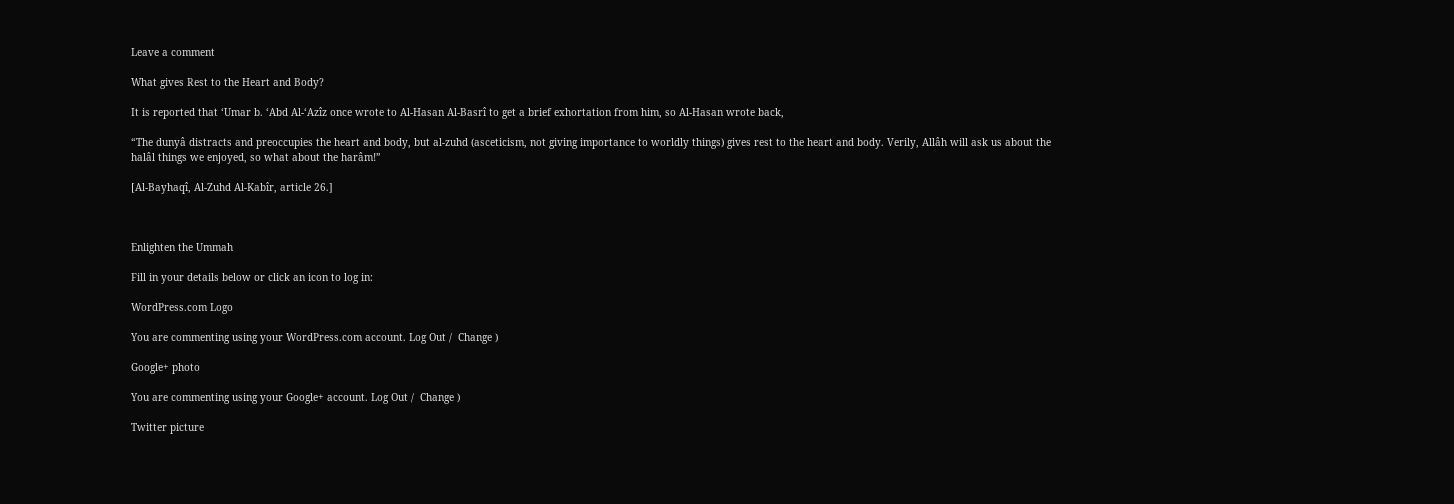Leave a comment

What gives Rest to the Heart and Body?

It is reported that ‘Umar b. ‘Abd Al-‘Azîz once wrote to Al-Hasan Al-Basrî to get a brief exhortation from him, so Al-Hasan wrote back,

“The dunyâ distracts and preoccupies the heart and body, but al-zuhd (asceticism, not giving importance to worldly things) gives rest to the heart and body. Verily, Allâh will ask us about the halâl things we enjoyed, so what about the harâm!”

[Al-Bayhaqî, Al-Zuhd Al-Kabîr, article 26.]



Enlighten the Ummah

Fill in your details below or click an icon to log in:

WordPress.com Logo

You are commenting using your WordPress.com account. Log Out /  Change )

Google+ photo

You are commenting using your Google+ account. Log Out /  Change )

Twitter picture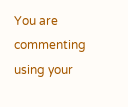You are commenting using your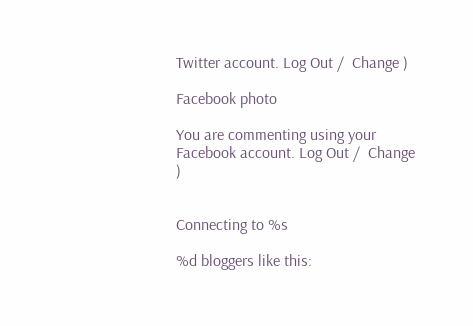Twitter account. Log Out /  Change )

Facebook photo

You are commenting using your Facebook account. Log Out /  Change )


Connecting to %s

%d bloggers like this: